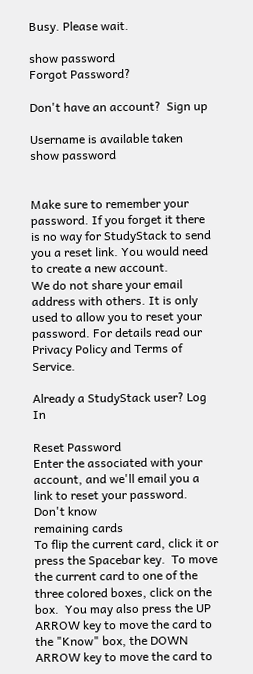Busy. Please wait.

show password
Forgot Password?

Don't have an account?  Sign up

Username is available taken
show password


Make sure to remember your password. If you forget it there is no way for StudyStack to send you a reset link. You would need to create a new account.
We do not share your email address with others. It is only used to allow you to reset your password. For details read our Privacy Policy and Terms of Service.

Already a StudyStack user? Log In

Reset Password
Enter the associated with your account, and we'll email you a link to reset your password.
Don't know
remaining cards
To flip the current card, click it or press the Spacebar key.  To move the current card to one of the three colored boxes, click on the box.  You may also press the UP ARROW key to move the card to the "Know" box, the DOWN ARROW key to move the card to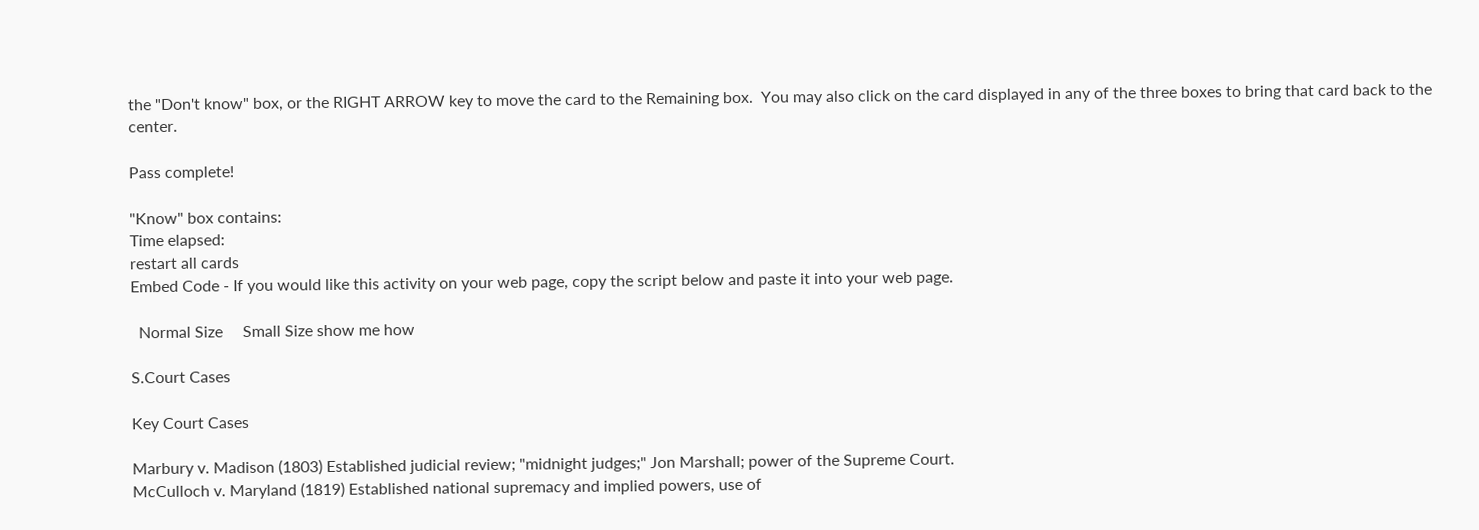the "Don't know" box, or the RIGHT ARROW key to move the card to the Remaining box.  You may also click on the card displayed in any of the three boxes to bring that card back to the center.

Pass complete!

"Know" box contains:
Time elapsed:
restart all cards
Embed Code - If you would like this activity on your web page, copy the script below and paste it into your web page.

  Normal Size     Small Size show me how

S.Court Cases

Key Court Cases

Marbury v. Madison (1803) Established judicial review; "midnight judges;" Jon Marshall; power of the Supreme Court.
McCulloch v. Maryland (1819) Established national supremacy and implied powers, use of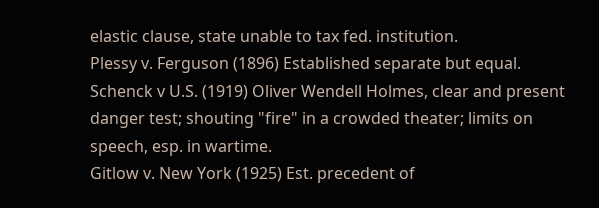elastic clause, state unable to tax fed. institution.
Plessy v. Ferguson (1896) Established separate but equal.
Schenck v U.S. (1919) Oliver Wendell Holmes, clear and present danger test; shouting "fire" in a crowded theater; limits on speech, esp. in wartime.
Gitlow v. New York (1925) Est. precedent of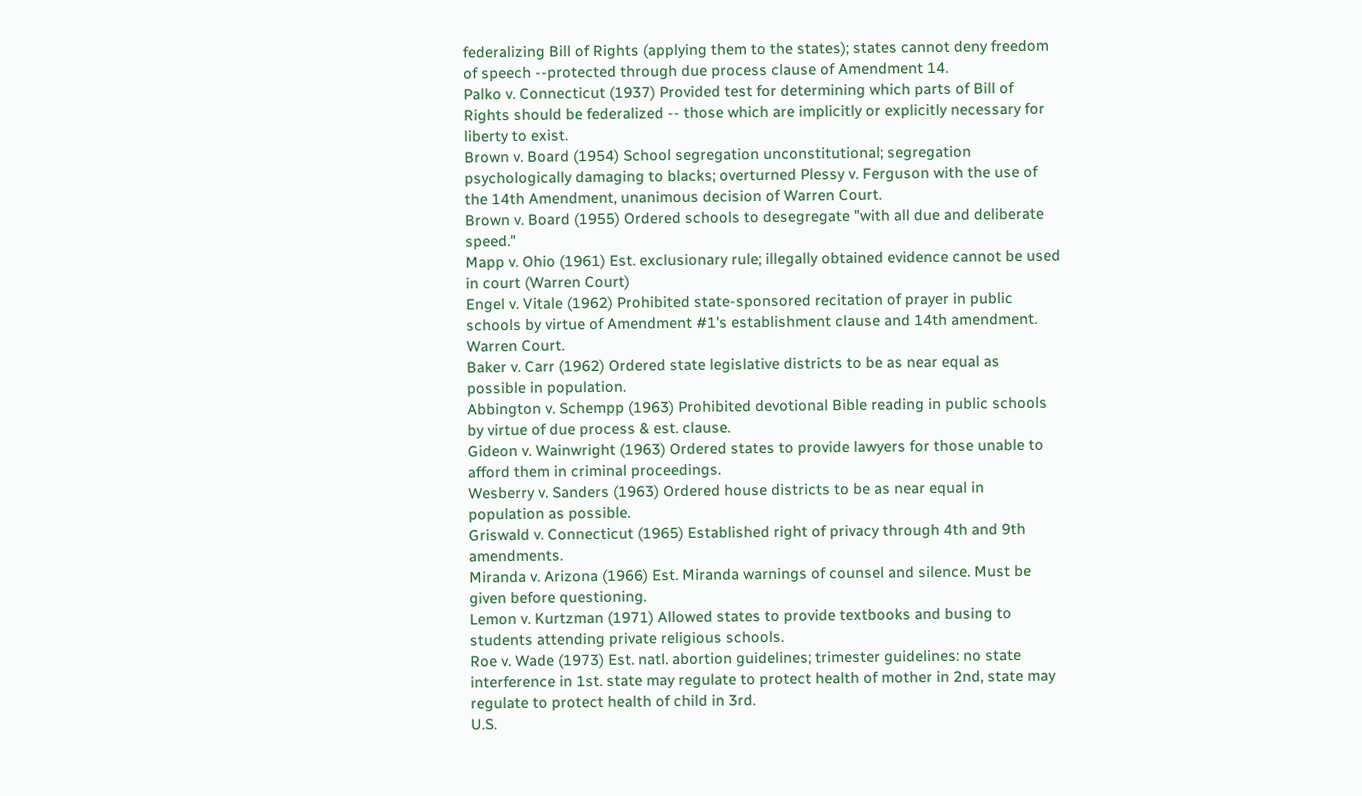federalizing Bill of Rights (applying them to the states); states cannot deny freedom of speech --protected through due process clause of Amendment 14.
Palko v. Connecticut (1937) Provided test for determining which parts of Bill of Rights should be federalized -- those which are implicitly or explicitly necessary for liberty to exist.
Brown v. Board (1954) School segregation unconstitutional; segregation psychologically damaging to blacks; overturned Plessy v. Ferguson with the use of the 14th Amendment, unanimous decision of Warren Court.
Brown v. Board (1955) Ordered schools to desegregate "with all due and deliberate speed."
Mapp v. Ohio (1961) Est. exclusionary rule; illegally obtained evidence cannot be used in court (Warren Court)
Engel v. Vitale (1962) Prohibited state-sponsored recitation of prayer in public schools by virtue of Amendment #1's establishment clause and 14th amendment. Warren Court.
Baker v. Carr (1962) Ordered state legislative districts to be as near equal as possible in population.
Abbington v. Schempp (1963) Prohibited devotional Bible reading in public schools by virtue of due process & est. clause.
Gideon v. Wainwright (1963) Ordered states to provide lawyers for those unable to afford them in criminal proceedings.
Wesberry v. Sanders (1963) Ordered house districts to be as near equal in population as possible.
Griswald v. Connecticut (1965) Established right of privacy through 4th and 9th amendments.
Miranda v. Arizona (1966) Est. Miranda warnings of counsel and silence. Must be given before questioning.
Lemon v. Kurtzman (1971) Allowed states to provide textbooks and busing to students attending private religious schools.
Roe v. Wade (1973) Est. natl. abortion guidelines; trimester guidelines: no state interference in 1st. state may regulate to protect health of mother in 2nd, state may regulate to protect health of child in 3rd.
U.S.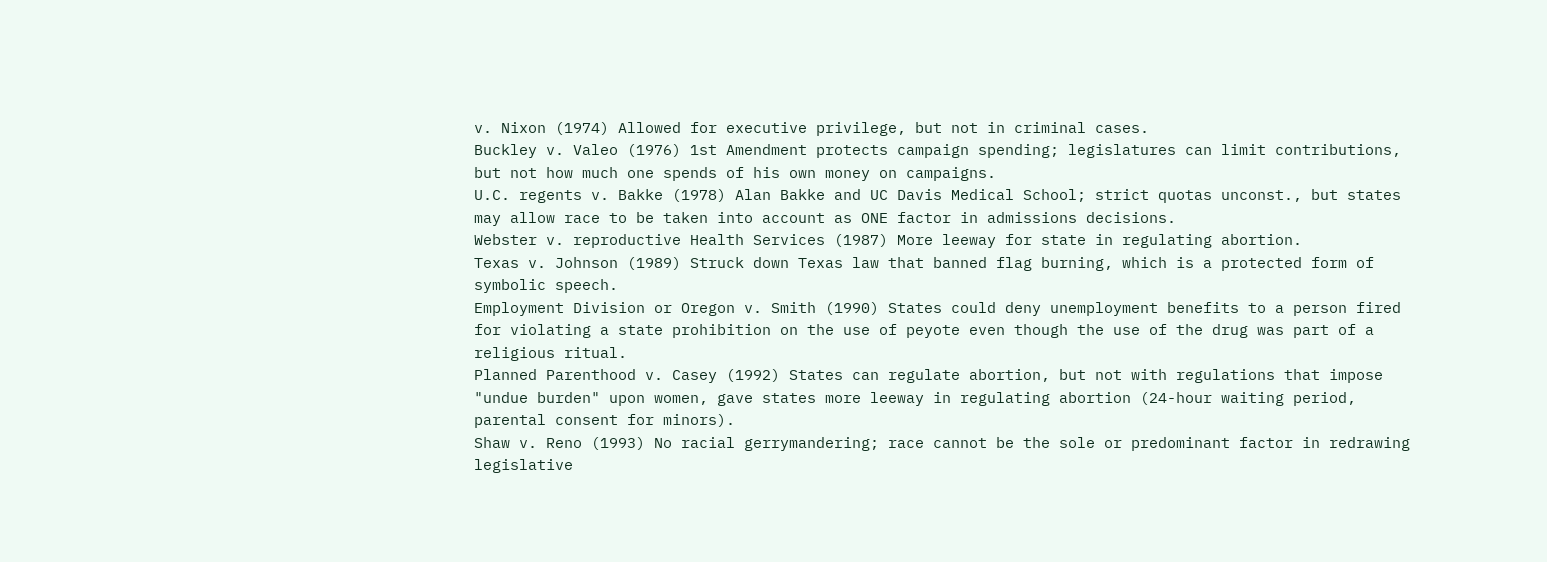v. Nixon (1974) Allowed for executive privilege, but not in criminal cases.
Buckley v. Valeo (1976) 1st Amendment protects campaign spending; legislatures can limit contributions, but not how much one spends of his own money on campaigns.
U.C. regents v. Bakke (1978) Alan Bakke and UC Davis Medical School; strict quotas unconst., but states may allow race to be taken into account as ONE factor in admissions decisions.
Webster v. reproductive Health Services (1987) More leeway for state in regulating abortion.
Texas v. Johnson (1989) Struck down Texas law that banned flag burning, which is a protected form of symbolic speech.
Employment Division or Oregon v. Smith (1990) States could deny unemployment benefits to a person fired for violating a state prohibition on the use of peyote even though the use of the drug was part of a religious ritual.
Planned Parenthood v. Casey (1992) States can regulate abortion, but not with regulations that impose "undue burden" upon women, gave states more leeway in regulating abortion (24-hour waiting period, parental consent for minors).
Shaw v. Reno (1993) No racial gerrymandering; race cannot be the sole or predominant factor in redrawing legislative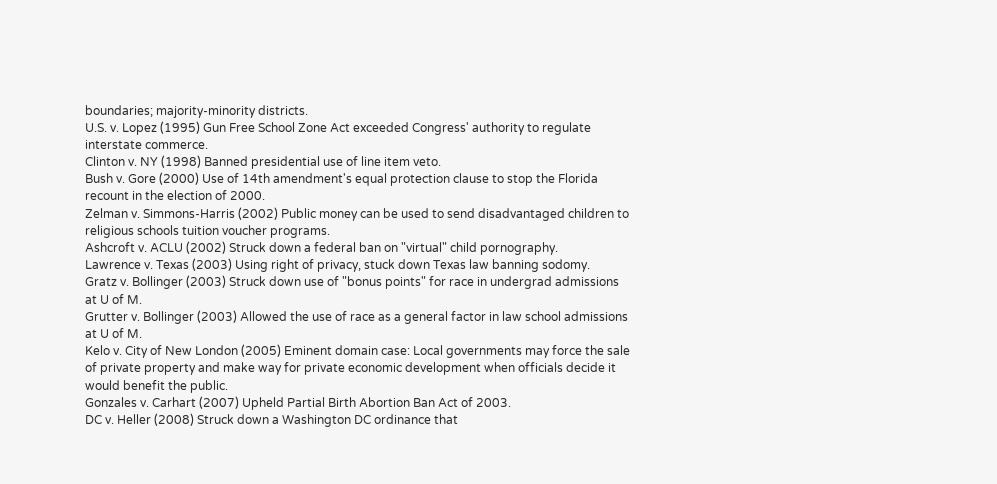boundaries; majority-minority districts.
U.S. v. Lopez (1995) Gun Free School Zone Act exceeded Congress' authority to regulate interstate commerce.
Clinton v. NY (1998) Banned presidential use of line item veto.
Bush v. Gore (2000) Use of 14th amendment's equal protection clause to stop the Florida recount in the election of 2000.
Zelman v. Simmons-Harris (2002) Public money can be used to send disadvantaged children to religious schools tuition voucher programs.
Ashcroft v. ACLU (2002) Struck down a federal ban on "virtual" child pornography.
Lawrence v. Texas (2003) Using right of privacy, stuck down Texas law banning sodomy.
Gratz v. Bollinger (2003) Struck down use of "bonus points" for race in undergrad admissions at U of M.
Grutter v. Bollinger (2003) Allowed the use of race as a general factor in law school admissions at U of M.
Kelo v. City of New London (2005) Eminent domain case: Local governments may force the sale of private property and make way for private economic development when officials decide it would benefit the public.
Gonzales v. Carhart (2007) Upheld Partial Birth Abortion Ban Act of 2003.
DC v. Heller (2008) Struck down a Washington DC ordinance that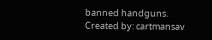banned handguns.
Created by: cartmansav